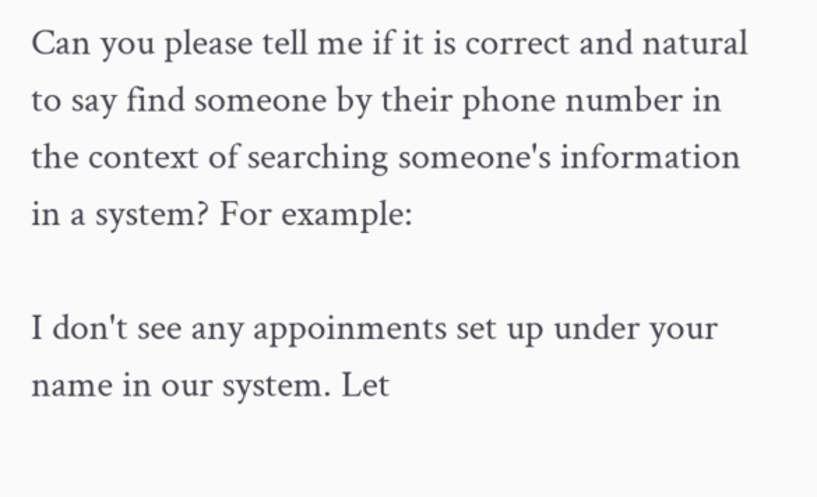Can you please tell me if it is correct and natural to say find someone by their phone number in the context of searching someone's information in a system? For example:

I don't see any appoinments set up under your name in our system. Let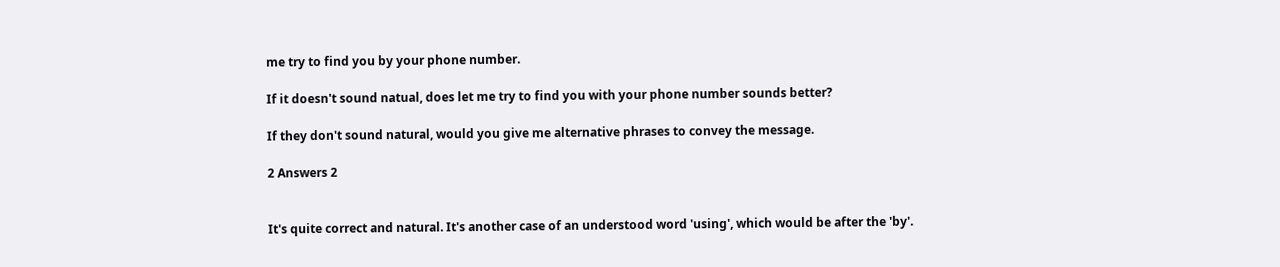me try to find you by your phone number.

If it doesn't sound natual, does let me try to find you with your phone number sounds better?

If they don't sound natural, would you give me alternative phrases to convey the message.

2 Answers 2


It's quite correct and natural. It's another case of an understood word 'using', which would be after the 'by'.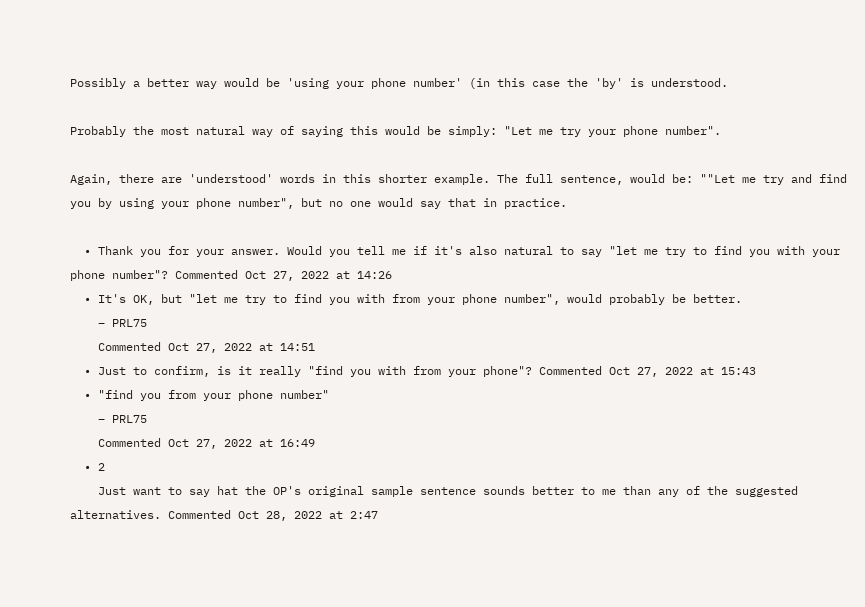Possibly a better way would be 'using your phone number' (in this case the 'by' is understood.

Probably the most natural way of saying this would be simply: "Let me try your phone number".

Again, there are 'understood' words in this shorter example. The full sentence, would be: ""Let me try and find you by using your phone number", but no one would say that in practice.

  • Thank you for your answer. Would you tell me if it's also natural to say "let me try to find you with your phone number"? Commented Oct 27, 2022 at 14:26
  • It's OK, but "let me try to find you with from your phone number", would probably be better.
    – PRL75
    Commented Oct 27, 2022 at 14:51
  • Just to confirm, is it really "find you with from your phone"? Commented Oct 27, 2022 at 15:43
  • "find you from your phone number"
    – PRL75
    Commented Oct 27, 2022 at 16:49
  • 2
    Just want to say hat the OP's original sample sentence sounds better to me than any of the suggested alternatives. Commented Oct 28, 2022 at 2:47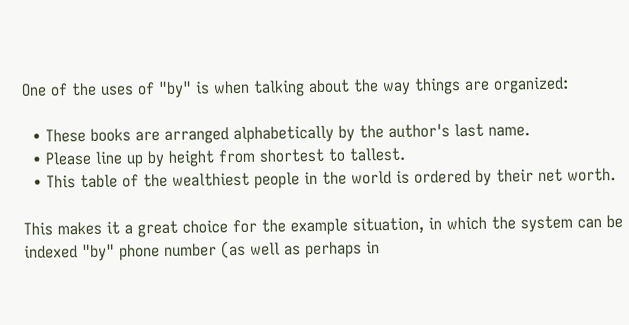One of the uses of "by" is when talking about the way things are organized:

  • These books are arranged alphabetically by the author's last name.
  • Please line up by height from shortest to tallest.
  • This table of the wealthiest people in the world is ordered by their net worth.

This makes it a great choice for the example situation, in which the system can be indexed "by" phone number (as well as perhaps in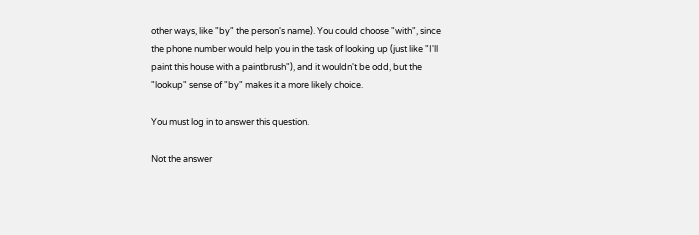other ways, like "by" the person's name). You could choose "with", since the phone number would help you in the task of looking up (just like "I'll paint this house with a paintbrush"), and it wouldn't be odd, but the "lookup" sense of "by" makes it a more likely choice.

You must log in to answer this question.

Not the answer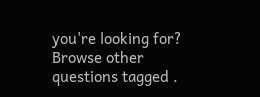you're looking for? Browse other questions tagged .